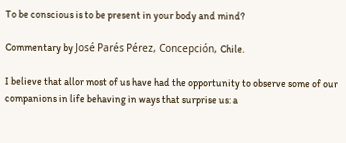To be conscious is to be present in your body and mind?

Commentary by José Parés Pérez, Concepción, Chile.

I believe that allor most of us have had the opportunity to observe some of our companions in life behaving in ways that surprise us: a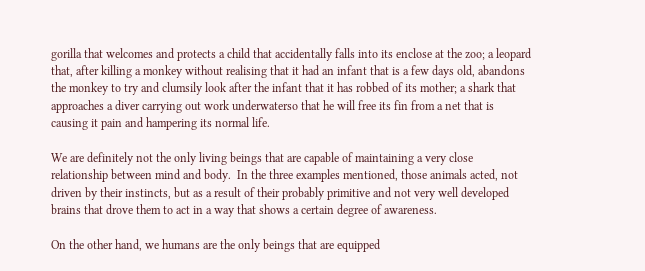gorilla that welcomes and protects a child that accidentally falls into its enclose at the zoo; a leopard that, after killing a monkey without realising that it had an infant that is a few days old, abandons the monkey to try and clumsily look after the infant that it has robbed of its mother; a shark that approaches a diver carrying out work underwaterso that he will free its fin from a net that is causing it pain and hampering its normal life.

We are definitely not the only living beings that are capable of maintaining a very close relationship between mind and body.  In the three examples mentioned, those animals acted, not driven by their instincts, but as a result of their probably primitive and not very well developed brains that drove them to act in a way that shows a certain degree of awareness.

On the other hand, we humans are the only beings that are equipped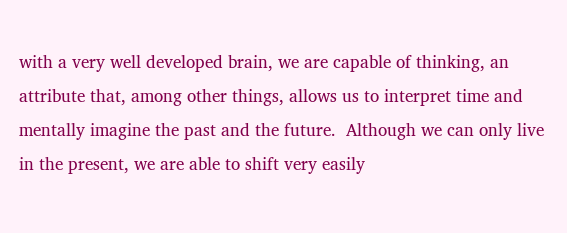with a very well developed brain, we are capable of thinking, an attribute that, among other things, allows us to interpret time and mentally imagine the past and the future.  Although we can only live in the present, we are able to shift very easily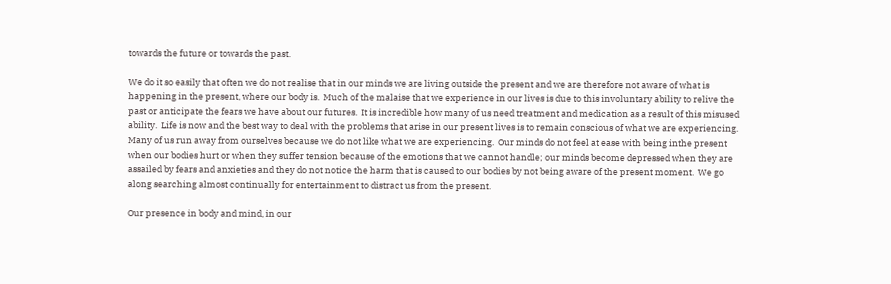towards the future or towards the past.

We do it so easily that often we do not realise that in our minds we are living outside the present and we are therefore not aware of what is happening in the present, where our body is.  Much of the malaise that we experience in our lives is due to this involuntary ability to relive the past or anticipate the fears we have about our futures.  It is incredible how many of us need treatment and medication as a result of this misused ability.  Life is now and the best way to deal with the problems that arise in our present lives is to remain conscious of what we are experiencing.  Many of us run away from ourselves because we do not like what we are experiencing.  Our minds do not feel at ease with being inthe present when our bodies hurt or when they suffer tension because of the emotions that we cannot handle; our minds become depressed when they are assailed by fears and anxieties and they do not notice the harm that is caused to our bodies by not being aware of the present moment.  We go along searching almost continually for entertainment to distract us from the present.

Our presence in body and mind, in our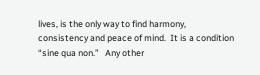lives, is the only way to find harmony, consistency and peace of mind.  It is a condition “sine qua non.”   Any other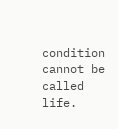condition cannot be called life.